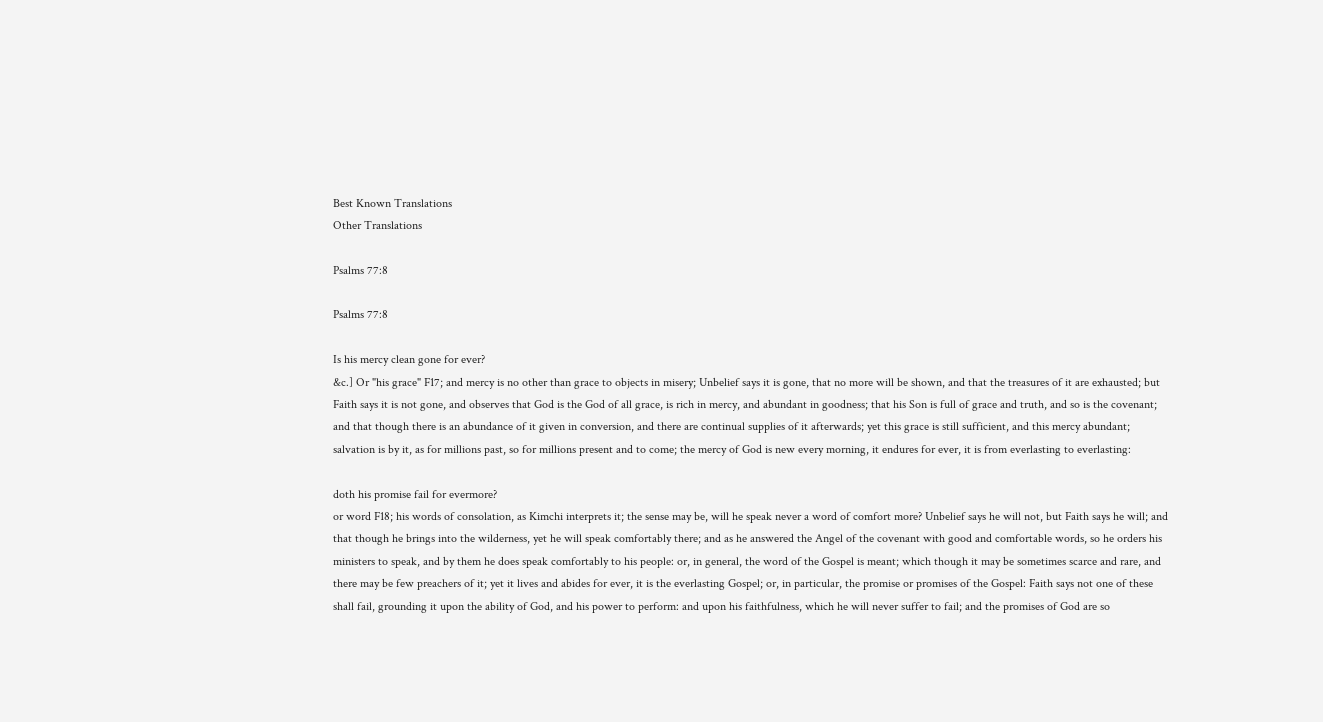Best Known Translations
Other Translations

Psalms 77:8

Psalms 77:8

Is his mercy clean gone for ever?
&c.] Or "his grace" F17; and mercy is no other than grace to objects in misery; Unbelief says it is gone, that no more will be shown, and that the treasures of it are exhausted; but Faith says it is not gone, and observes that God is the God of all grace, is rich in mercy, and abundant in goodness; that his Son is full of grace and truth, and so is the covenant; and that though there is an abundance of it given in conversion, and there are continual supplies of it afterwards; yet this grace is still sufficient, and this mercy abundant; salvation is by it, as for millions past, so for millions present and to come; the mercy of God is new every morning, it endures for ever, it is from everlasting to everlasting:

doth his promise fail for evermore?
or word F18; his words of consolation, as Kimchi interprets it; the sense may be, will he speak never a word of comfort more? Unbelief says he will not, but Faith says he will; and that though he brings into the wilderness, yet he will speak comfortably there; and as he answered the Angel of the covenant with good and comfortable words, so he orders his ministers to speak, and by them he does speak comfortably to his people: or, in general, the word of the Gospel is meant; which though it may be sometimes scarce and rare, and there may be few preachers of it; yet it lives and abides for ever, it is the everlasting Gospel; or, in particular, the promise or promises of the Gospel: Faith says not one of these shall fail, grounding it upon the ability of God, and his power to perform: and upon his faithfulness, which he will never suffer to fail; and the promises of God are so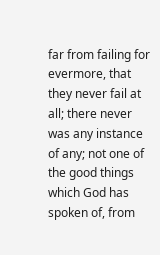far from failing for evermore, that they never fail at all; there never was any instance of any; not one of the good things which God has spoken of, from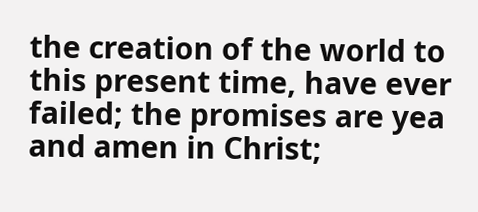the creation of the world to this present time, have ever failed; the promises are yea and amen in Christ;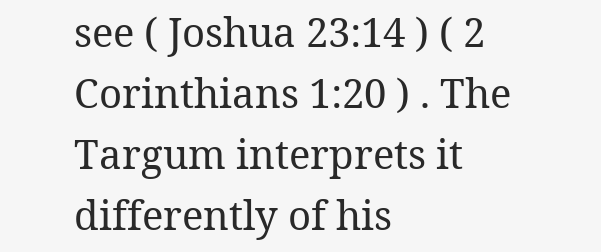see ( Joshua 23:14 ) ( 2 Corinthians 1:20 ) . The Targum interprets it differently of his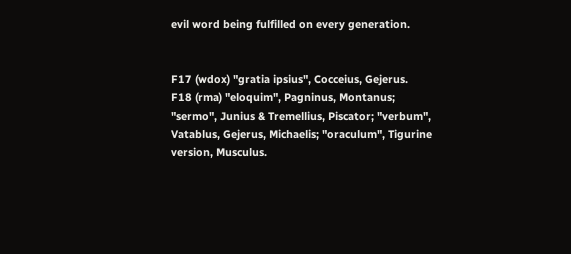evil word being fulfilled on every generation.


F17 (wdox) "gratia ipsius", Cocceius, Gejerus.
F18 (rma) "eloquim", Pagninus, Montanus; "sermo", Junius & Tremellius, Piscator; "verbum", Vatablus, Gejerus, Michaelis; "oraculum", Tigurine version, Musculus.